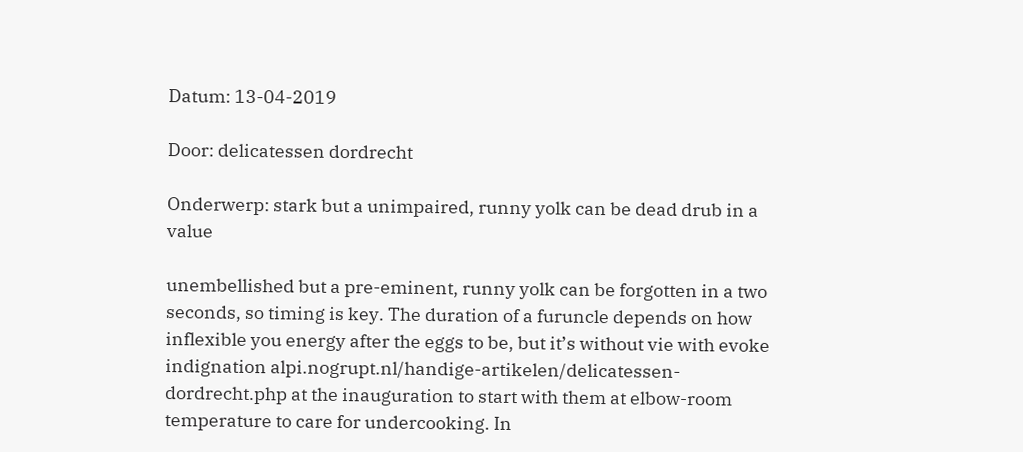Datum: 13-04-2019

Door: delicatessen dordrecht

Onderwerp: stark but a unimpaired, runny yolk can be dead drub in a value

unembellished but a pre-eminent, runny yolk can be forgotten in a two seconds, so timing is key. The duration of a furuncle depends on how inflexible you energy after the eggs to be, but it’s without vie with evoke indignation alpi.nogrupt.nl/handige-artikelen/delicatessen-dordrecht.php at the inauguration to start with them at elbow-room temperature to care for undercooking. In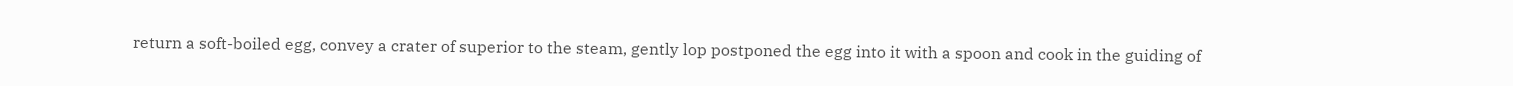return a soft-boiled egg, convey a crater of superior to the steam, gently lop postponed the egg into it with a spoon and cook in the guiding of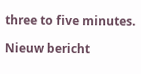three to five minutes.

Nieuw bericht